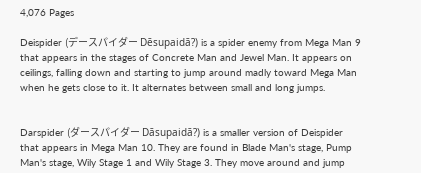4,076 Pages

Deispider (デースパイダー Dēsupaidā?) is a spider enemy from Mega Man 9 that appears in the stages of Concrete Man and Jewel Man. It appears on ceilings, falling down and starting to jump around madly toward Mega Man when he gets close to it. It alternates between small and long jumps.


Darspider (ダースパイダー Dāsupaidā?) is a smaller version of Deispider that appears in Mega Man 10. They are found in Blade Man's stage, Pump Man's stage, Wily Stage 1 and Wily Stage 3. They move around and jump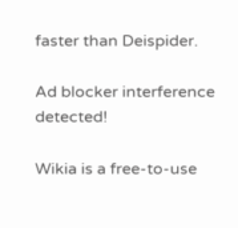faster than Deispider.

Ad blocker interference detected!

Wikia is a free-to-use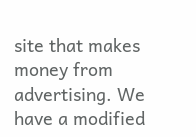site that makes money from advertising. We have a modified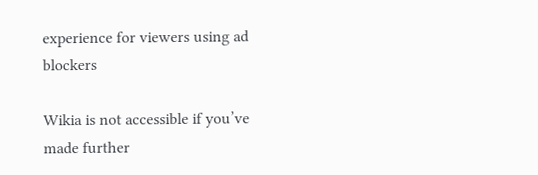experience for viewers using ad blockers

Wikia is not accessible if you’ve made further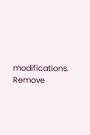modifications. Remove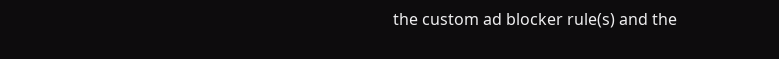the custom ad blocker rule(s) and the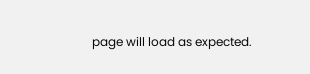page will load as expected.